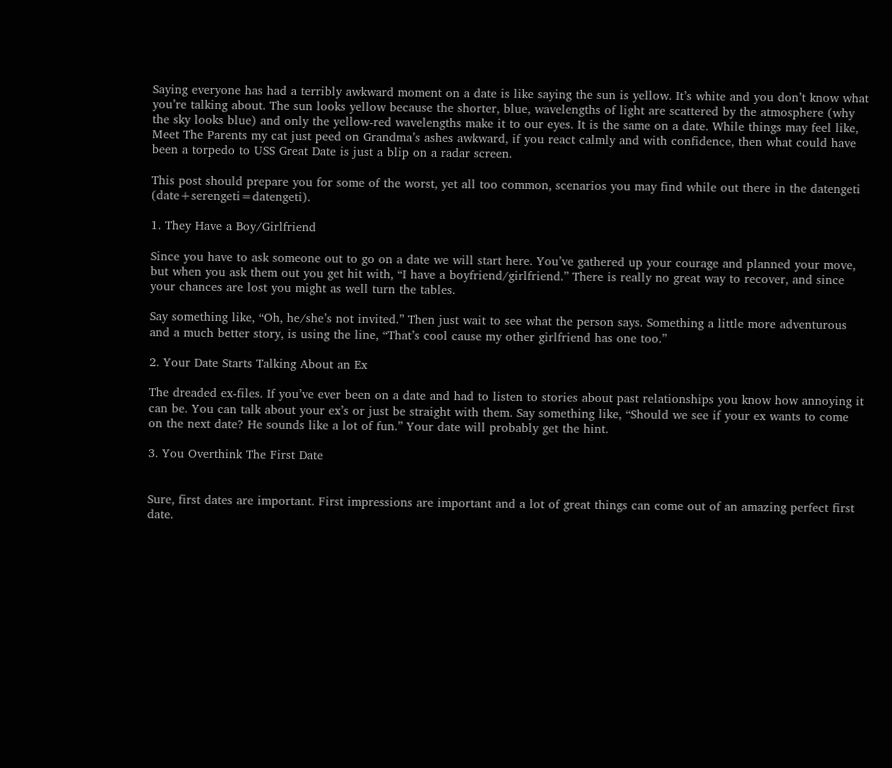Saying everyone has had a terribly awkward moment on a date is like saying the sun is yellow. It’s white and you don’t know what you’re talking about. The sun looks yellow because the shorter, blue, wavelengths of light are scattered by the atmosphere (why the sky looks blue) and only the yellow-red wavelengths make it to our eyes. It is the same on a date. While things may feel like, Meet The Parents my cat just peed on Grandma’s ashes awkward, if you react calmly and with confidence, then what could have been a torpedo to USS Great Date is just a blip on a radar screen.

This post should prepare you for some of the worst, yet all too common, scenarios you may find while out there in the datengeti (date+serengeti=datengeti).

1. They Have a Boy/Girlfriend

Since you have to ask someone out to go on a date we will start here. You’ve gathered up your courage and planned your move, but when you ask them out you get hit with, “I have a boyfriend/girlfriend.” There is really no great way to recover, and since your chances are lost you might as well turn the tables.

Say something like, “Oh, he/she’s not invited.” Then just wait to see what the person says. Something a little more adventurous and a much better story, is using the line, “That’s cool cause my other girlfriend has one too.”

2. Your Date Starts Talking About an Ex

The dreaded ex-files. If you’ve ever been on a date and had to listen to stories about past relationships you know how annoying it can be. You can talk about your ex’s or just be straight with them. Say something like, “Should we see if your ex wants to come on the next date? He sounds like a lot of fun.” Your date will probably get the hint.

3. You Overthink The First Date


Sure, first dates are important. First impressions are important and a lot of great things can come out of an amazing perfect first date.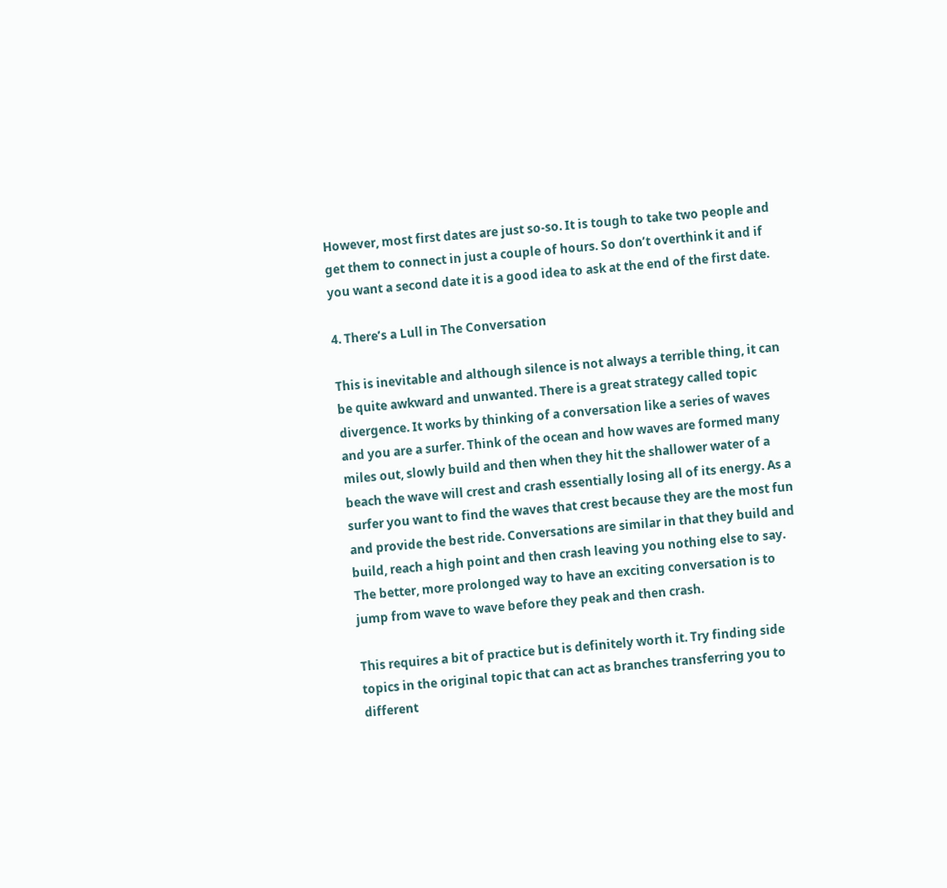However, most first dates are just so-so. It is tough to take two people and get them to connect in just a couple of hours. So don’t overthink it and if you want a second date it is a good idea to ask at the end of the first date.

4. There’s a Lull in The Conversation

This is inevitable and although silence is not always a terrible thing, it can be quite awkward and unwanted. There is a great strategy called topic divergence. It works by thinking of a conversation like a series of waves and you are a surfer. Think of the ocean and how waves are formed many miles out, slowly build and then when they hit the shallower water of a beach the wave will crest and crash essentially losing all of its energy. As a surfer you want to find the waves that crest because they are the most fun and provide the best ride. Conversations are similar in that they build and build, reach a high point and then crash leaving you nothing else to say. The better, more prolonged way to have an exciting conversation is to jump from wave to wave before they peak and then crash.

This requires a bit of practice but is definitely worth it. Try finding side topics in the original topic that can act as branches transferring you to different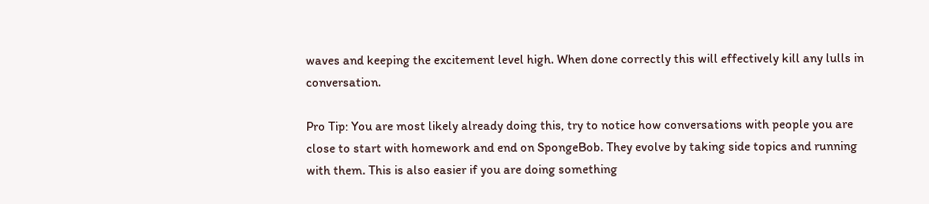waves and keeping the excitement level high. When done correctly this will effectively kill any lulls in conversation.

Pro Tip: You are most likely already doing this, try to notice how conversations with people you are close to start with homework and end on SpongeBob. They evolve by taking side topics and running with them. This is also easier if you are doing something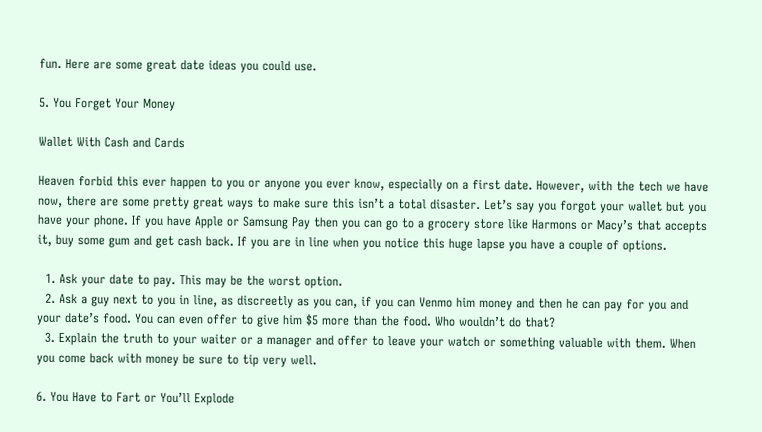fun. Here are some great date ideas you could use.

5. You Forget Your Money

Wallet With Cash and Cards

Heaven forbid this ever happen to you or anyone you ever know, especially on a first date. However, with the tech we have now, there are some pretty great ways to make sure this isn’t a total disaster. Let’s say you forgot your wallet but you have your phone. If you have Apple or Samsung Pay then you can go to a grocery store like Harmons or Macy’s that accepts it, buy some gum and get cash back. If you are in line when you notice this huge lapse you have a couple of options.

  1. Ask your date to pay. This may be the worst option.
  2. Ask a guy next to you in line, as discreetly as you can, if you can Venmo him money and then he can pay for you and your date’s food. You can even offer to give him $5 more than the food. Who wouldn’t do that?
  3. Explain the truth to your waiter or a manager and offer to leave your watch or something valuable with them. When you come back with money be sure to tip very well.

6. You Have to Fart or You’ll Explode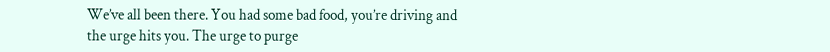We’ve all been there. You had some bad food, you’re driving and the urge hits you. The urge to purge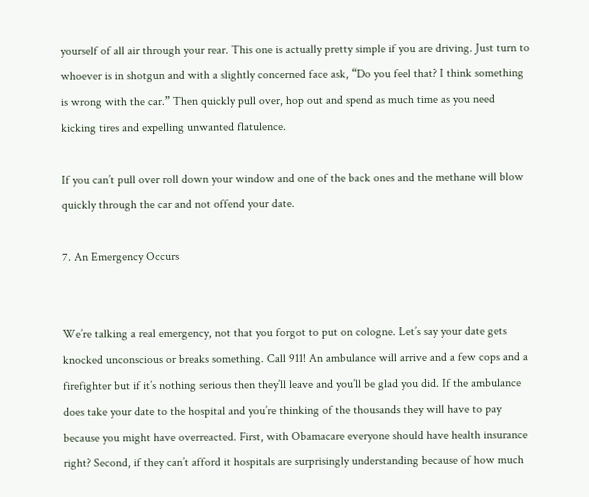yourself of all air through your rear. This one is actually pretty simple if you are driving. Just turn to whoever is in shotgun and with a slightly concerned face ask, “Do you feel that? I think something is wrong with the car.” Then quickly pull over, hop out and spend as much time as you need kicking tires and expelling unwanted flatulence.

If you can’t pull over roll down your window and one of the back ones and the methane will blow quickly through the car and not offend your date.

7. An Emergency Occurs


We’re talking a real emergency, not that you forgot to put on cologne. Let’s say your date gets knocked unconscious or breaks something. Call 911! An ambulance will arrive and a few cops and a firefighter but if it’s nothing serious then they’ll leave and you’ll be glad you did. If the ambulance does take your date to the hospital and you’re thinking of the thousands they will have to pay because you might have overreacted. First, with Obamacare everyone should have health insurance right? Second, if they can’t afford it hospitals are surprisingly understanding because of how much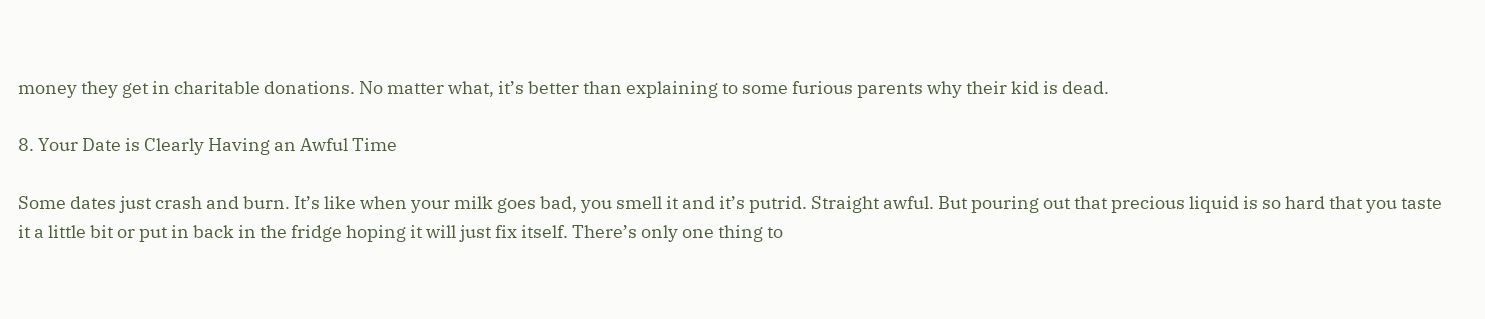money they get in charitable donations. No matter what, it’s better than explaining to some furious parents why their kid is dead.

8. Your Date is Clearly Having an Awful Time

Some dates just crash and burn. It’s like when your milk goes bad, you smell it and it’s putrid. Straight awful. But pouring out that precious liquid is so hard that you taste it a little bit or put in back in the fridge hoping it will just fix itself. There’s only one thing to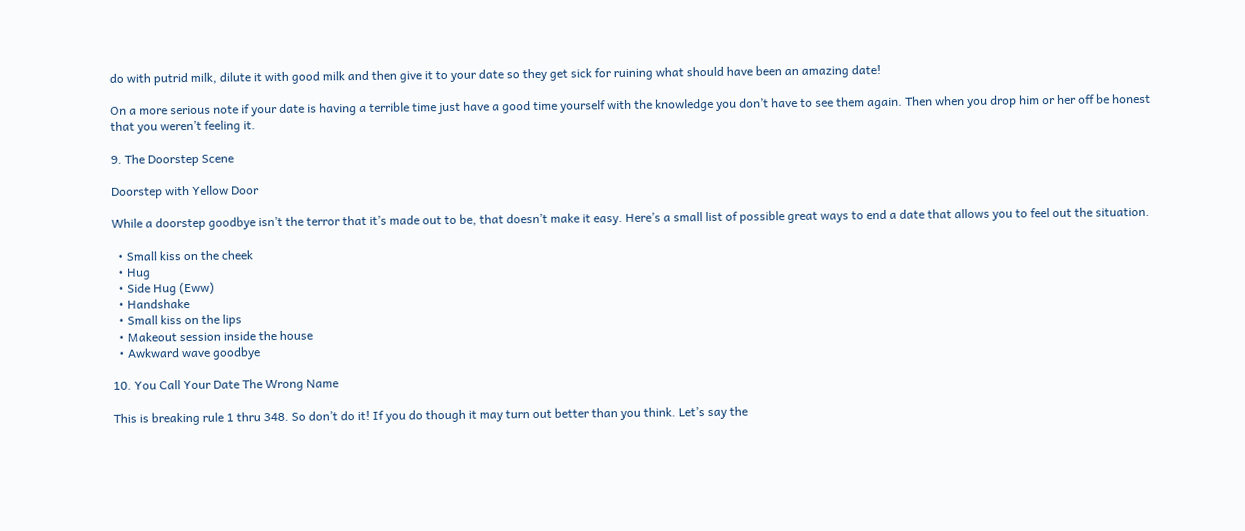do with putrid milk, dilute it with good milk and then give it to your date so they get sick for ruining what should have been an amazing date!

On a more serious note if your date is having a terrible time just have a good time yourself with the knowledge you don’t have to see them again. Then when you drop him or her off be honest that you weren’t feeling it.

9. The Doorstep Scene

Doorstep with Yellow Door

While a doorstep goodbye isn’t the terror that it’s made out to be, that doesn’t make it easy. Here’s a small list of possible great ways to end a date that allows you to feel out the situation.

  • Small kiss on the cheek
  • Hug
  • Side Hug (Eww)
  • Handshake
  • Small kiss on the lips
  • Makeout session inside the house
  • Awkward wave goodbye

10. You Call Your Date The Wrong Name

This is breaking rule 1 thru 348. So don’t do it! If you do though it may turn out better than you think. Let’s say the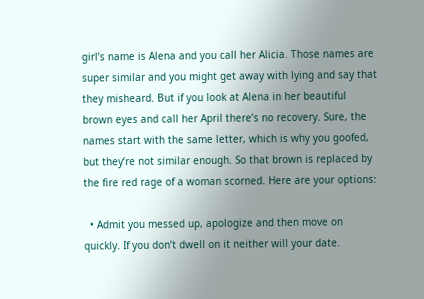girl’s name is Alena and you call her Alicia. Those names are super similar and you might get away with lying and say that they misheard. But if you look at Alena in her beautiful brown eyes and call her April there’s no recovery. Sure, the names start with the same letter, which is why you goofed, but they’re not similar enough. So that brown is replaced by the fire red rage of a woman scorned. Here are your options:

  • Admit you messed up, apologize and then move on quickly. If you don’t dwell on it neither will your date.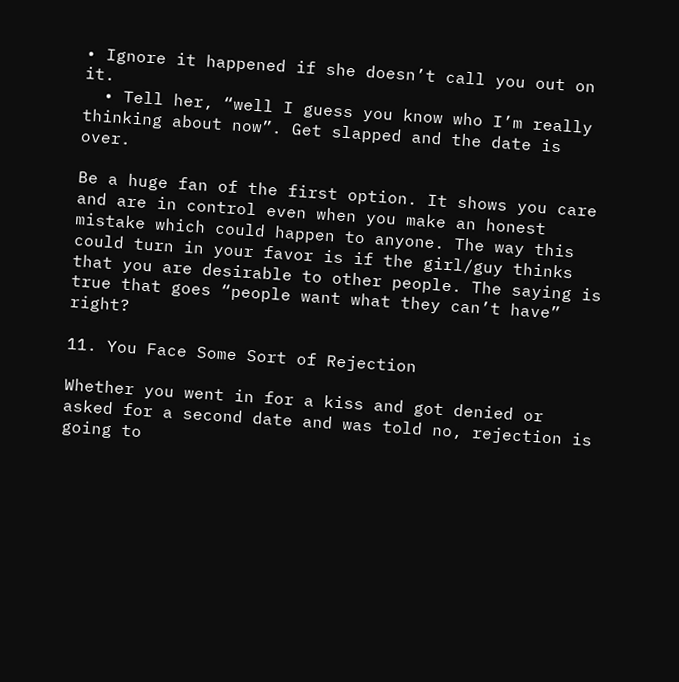• Ignore it happened if she doesn’t call you out on it.
  • Tell her, “well I guess you know who I’m really thinking about now”. Get slapped and the date is over.

Be a huge fan of the first option. It shows you care and are in control even when you make an honest mistake which could happen to anyone. The way this could turn in your favor is if the girl/guy thinks that you are desirable to other people. The saying is true that goes “people want what they can’t have” right?

11. You Face Some Sort of Rejection

Whether you went in for a kiss and got denied or asked for a second date and was told no, rejection is going to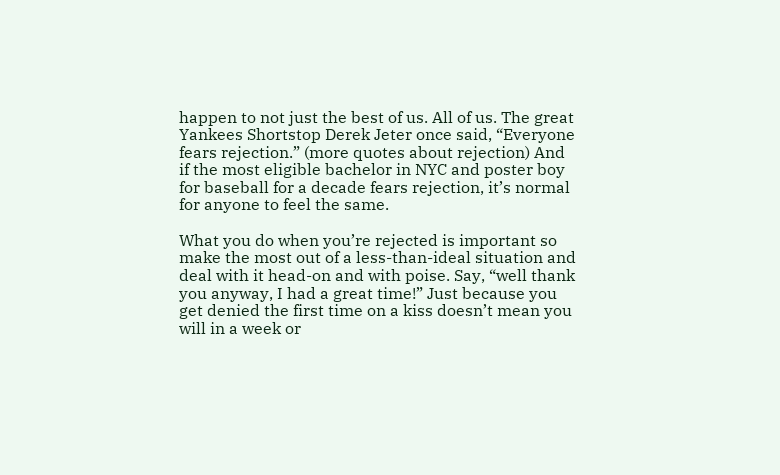happen to not just the best of us. All of us. The great Yankees Shortstop Derek Jeter once said, “Everyone fears rejection.” (more quotes about rejection) And if the most eligible bachelor in NYC and poster boy for baseball for a decade fears rejection, it’s normal for anyone to feel the same.

What you do when you’re rejected is important so make the most out of a less-than-ideal situation and deal with it head-on and with poise. Say, “well thank you anyway, I had a great time!” Just because you get denied the first time on a kiss doesn’t mean you will in a week or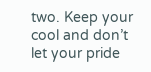two. Keep your cool and don’t let your pride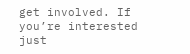get involved. If you’re interested just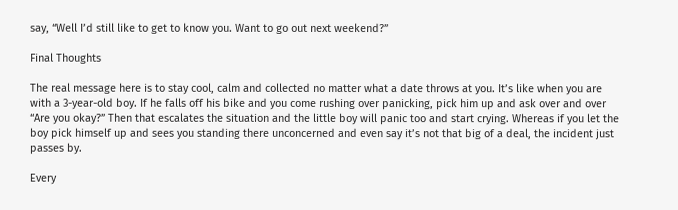say, “Well I’d still like to get to know you. Want to go out next weekend?”

Final Thoughts

The real message here is to stay cool, calm and collected no matter what a date throws at you. It’s like when you are with a 3-year-old boy. If he falls off his bike and you come rushing over panicking, pick him up and ask over and over “Are you okay?” Then that escalates the situation and the little boy will panic too and start crying. Whereas if you let the boy pick himself up and sees you standing there unconcerned and even say it’s not that big of a deal, the incident just passes by.

Every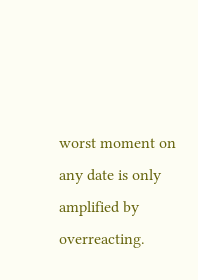worst moment on any date is only amplified by overreacting.